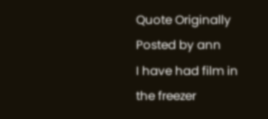Quote Originally Posted by ann
I have had film in the freezer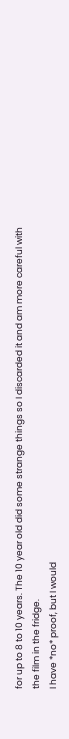for up to 8 to 10 years. The 10 year old did some strange things so I discarded it and am more careful with the film in the fridge.
I have *no* proof, but I would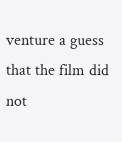venture a guess that the film did not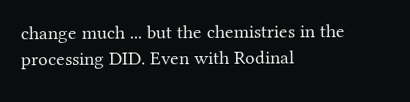change much ... but the chemistries in the processing DID. Even with Rodinal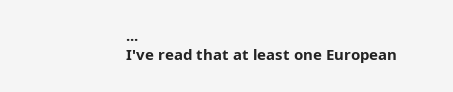...
I've read that at least one European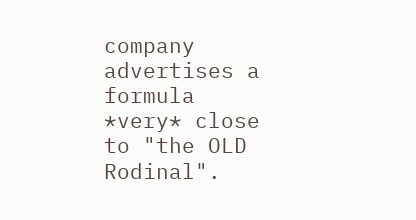company advertises a formula *very* close to "the OLD Rodinal".